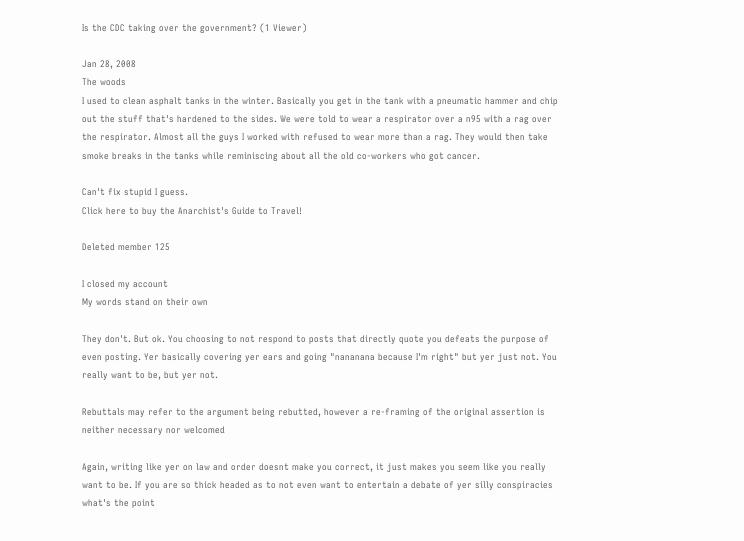Is the CDC taking over the government? (1 Viewer)

Jan 28, 2008
The woods
I used to clean asphalt tanks in the winter. Basically you get in the tank with a pneumatic hammer and chip out the stuff that's hardened to the sides. We were told to wear a respirator over a n95 with a rag over the respirator. Almost all the guys I worked with refused to wear more than a rag. They would then take smoke breaks in the tanks while reminiscing about all the old co-workers who got cancer.

Can't fix stupid I guess.
Click here to buy the Anarchist's Guide to Travel!

Deleted member 125

I closed my account
My words stand on their own

They don't. But ok. You choosing to not respond to posts that directly quote you defeats the purpose of even posting. Yer basically covering yer ears and going "nananana because I'm right" but yer just not. You really want to be, but yer not.

Rebuttals may refer to the argument being rebutted, however a re-framing of the original assertion is neither necessary nor welcomed

Again, writing like yer on law and order doesnt make you correct, it just makes you seem like you really want to be. If you are so thick headed as to not even want to entertain a debate of yer silly conspiracies what's the point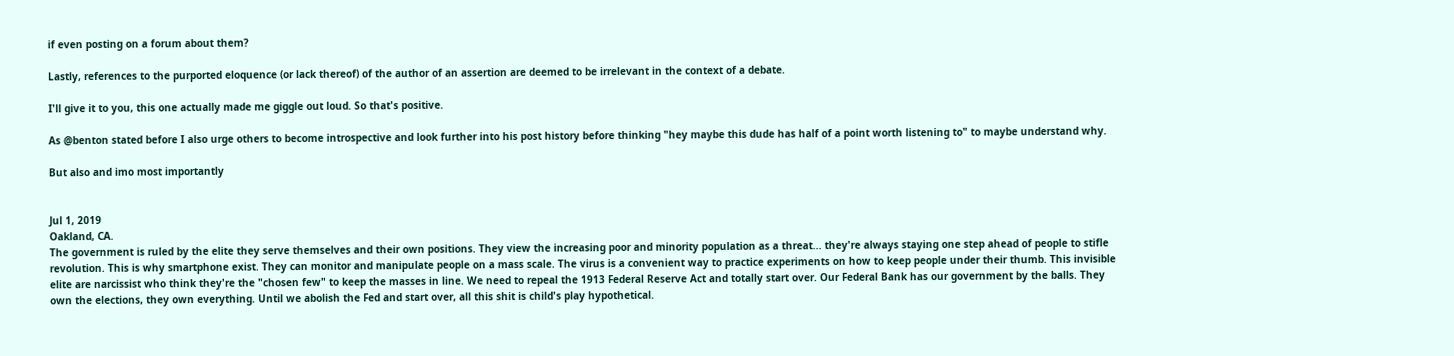if even posting on a forum about them?

Lastly, references to the purported eloquence (or lack thereof) of the author of an assertion are deemed to be irrelevant in the context of a debate.

I'll give it to you, this one actually made me giggle out loud. So that's positive.

As @benton stated before I also urge others to become introspective and look further into his post history before thinking "hey maybe this dude has half of a point worth listening to" to maybe understand why.

But also and imo most importantly


Jul 1, 2019
Oakland, CA.
The government is ruled by the elite they serve themselves and their own positions. They view the increasing poor and minority population as a threat... they're always staying one step ahead of people to stifle revolution. This is why smartphone exist. They can monitor and manipulate people on a mass scale. The virus is a convenient way to practice experiments on how to keep people under their thumb. This invisible elite are narcissist who think they're the "chosen few" to keep the masses in line. We need to repeal the 1913 Federal Reserve Act and totally start over. Our Federal Bank has our government by the balls. They own the elections, they own everything. Until we abolish the Fed and start over, all this shit is child's play hypothetical.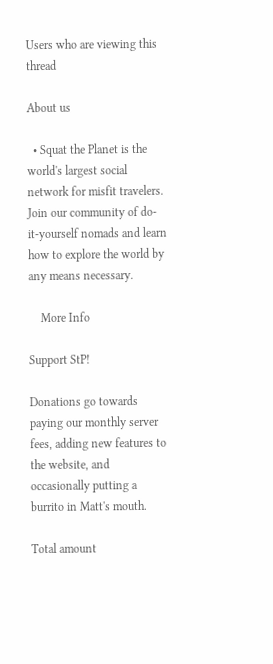Users who are viewing this thread

About us

  • Squat the Planet is the world's largest social network for misfit travelers. Join our community of do-it-yourself nomads and learn how to explore the world by any means necessary.

    More Info

Support StP!

Donations go towards paying our monthly server fees, adding new features to the website, and occasionally putting a burrito in Matt's mouth.

Total amount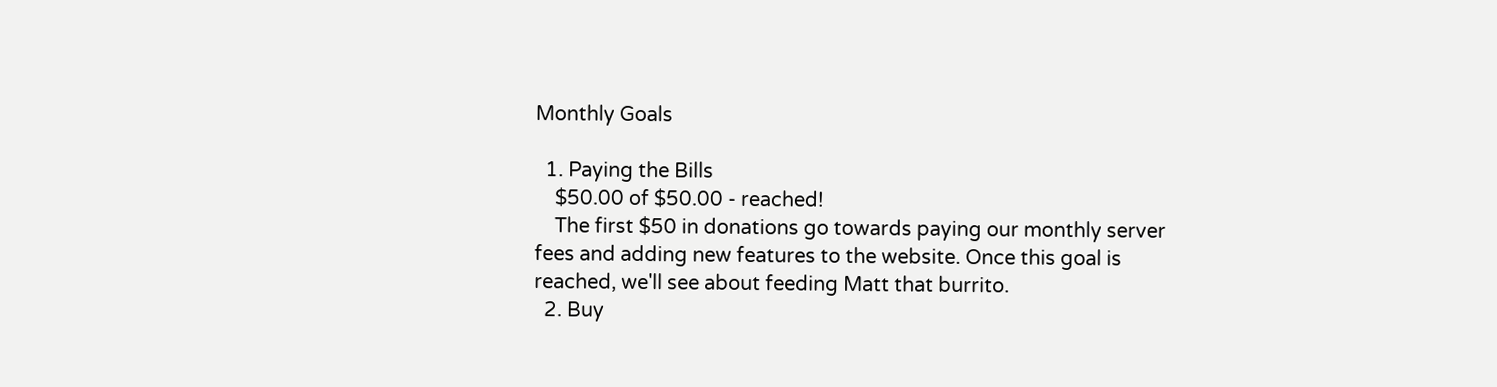Monthly Goals

  1. Paying the Bills
    $50.00 of $50.00 - reached!
    The first $50 in donations go towards paying our monthly server fees and adding new features to the website. Once this goal is reached, we'll see about feeding Matt that burrito.
  2. Buy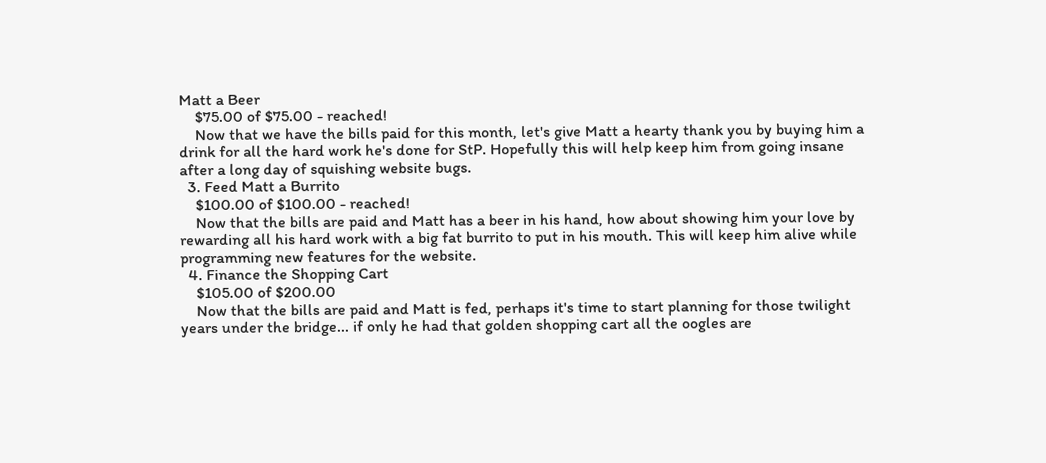Matt a Beer
    $75.00 of $75.00 - reached!
    Now that we have the bills paid for this month, let's give Matt a hearty thank you by buying him a drink for all the hard work he's done for StP. Hopefully this will help keep him from going insane after a long day of squishing website bugs.
  3. Feed Matt a Burrito
    $100.00 of $100.00 - reached!
    Now that the bills are paid and Matt has a beer in his hand, how about showing him your love by rewarding all his hard work with a big fat burrito to put in his mouth. This will keep him alive while programming new features for the website.
  4. Finance the Shopping Cart
    $105.00 of $200.00
    Now that the bills are paid and Matt is fed, perhaps it's time to start planning for those twilight years under the bridge... if only he had that golden shopping cart all the oogles are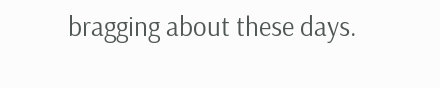bragging about these days.